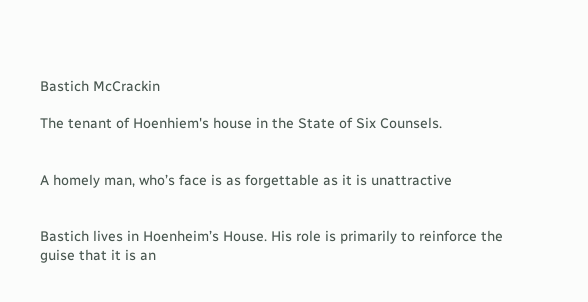Bastich McCrackin

The tenant of Hoenhiem's house in the State of Six Counsels.


A homely man, who’s face is as forgettable as it is unattractive


Bastich lives in Hoenheim’s House. His role is primarily to reinforce the guise that it is an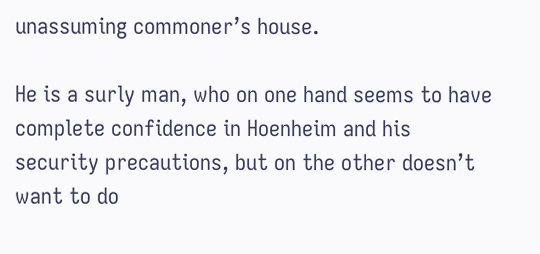unassuming commoner’s house.

He is a surly man, who on one hand seems to have complete confidence in Hoenheim and his security precautions, but on the other doesn’t want to do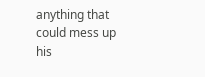anything that could mess up his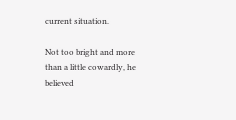current situation.

Not too bright and more than a little cowardly, he believed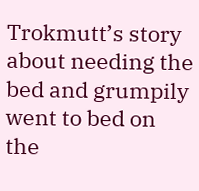Trokmutt’s story about needing the bed and grumpily went to bed on the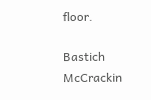floor.

Bastich McCrackin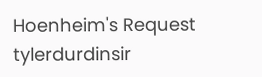Hoenheim's Request tylerdurdinsir